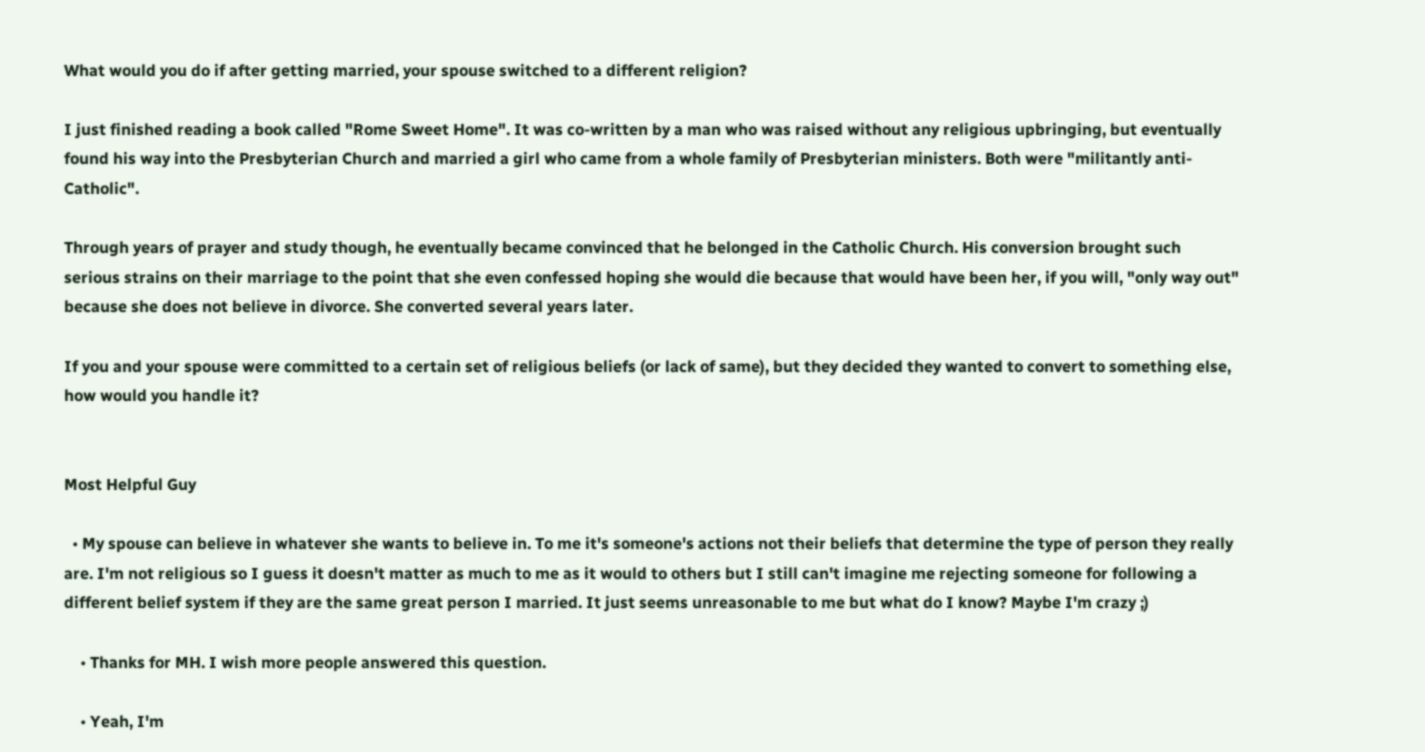What would you do if after getting married, your spouse switched to a different religion?

I just finished reading a book called "Rome Sweet Home". It was co-written by a man who was raised without any religious upbringing, but eventually found his way into the Presbyterian Church and married a girl who came from a whole family of Presbyterian ministers. Both were "militantly anti-Catholic".

Through years of prayer and study though, he eventually became convinced that he belonged in the Catholic Church. His conversion brought such serious strains on their marriage to the point that she even confessed hoping she would die because that would have been her, if you will, "only way out" because she does not believe in divorce. She converted several years later.

If you and your spouse were committed to a certain set of religious beliefs (or lack of same), but they decided they wanted to convert to something else, how would you handle it?


Most Helpful Guy

  • My spouse can believe in whatever she wants to believe in. To me it's someone's actions not their beliefs that determine the type of person they really are. I'm not religious so I guess it doesn't matter as much to me as it would to others but I still can't imagine me rejecting someone for following a different belief system if they are the same great person I married. It just seems unreasonable to me but what do I know? Maybe I'm crazy ;)

    • Thanks for MH. I wish more people answered this question.

    • Yeah, I'm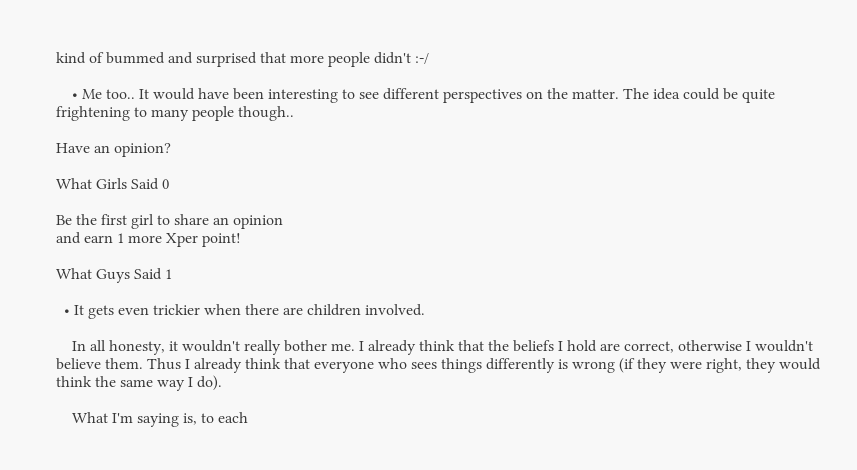kind of bummed and surprised that more people didn't :-/

    • Me too.. It would have been interesting to see different perspectives on the matter. The idea could be quite frightening to many people though..

Have an opinion?

What Girls Said 0

Be the first girl to share an opinion
and earn 1 more Xper point!

What Guys Said 1

  • It gets even trickier when there are children involved.

    In all honesty, it wouldn't really bother me. I already think that the beliefs I hold are correct, otherwise I wouldn't believe them. Thus I already think that everyone who sees things differently is wrong (if they were right, they would think the same way I do).

    What I'm saying is, to each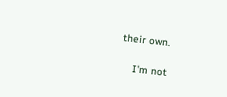their own.

    I'm not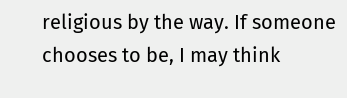religious by the way. If someone chooses to be, I may think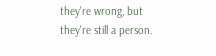they're wrong, but they're still a person.